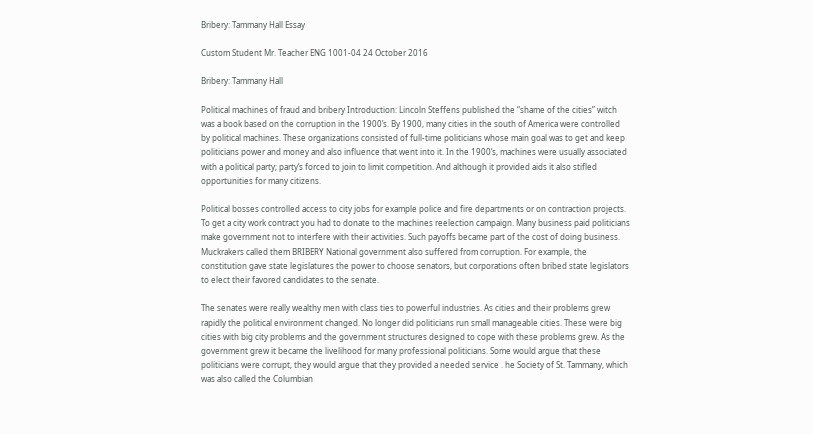Bribery: Tammany Hall Essay

Custom Student Mr. Teacher ENG 1001-04 24 October 2016

Bribery: Tammany Hall

Political machines of fraud and bribery Introduction: Lincoln Steffens published the “shame of the cities” witch was a book based on the corruption in the 1900’s. By 1900, many cities in the south of America were controlled by political machines. These organizations consisted of full-time politicians whose main goal was to get and keep politicians power and money and also influence that went into it. In the 1900’s, machines were usually associated with a political party; party’s forced to join to limit competition. And although it provided aids it also stifled opportunities for many citizens.

Political bosses controlled access to city jobs for example police and fire departments or on contraction projects. To get a city work contract you had to donate to the machines reelection campaign. Many business paid politicians make government not to interfere with their activities. Such payoffs became part of the cost of doing business. Muckrakers called them BRIBERY National government also suffered from corruption. For example, the constitution gave state legislatures the power to choose senators, but corporations often bribed state legislators to elect their favored candidates to the senate.

The senates were really wealthy men with class ties to powerful industries. As cities and their problems grew rapidly the political environment changed. No longer did politicians run small manageable cities. These were big cities with big city problems and the government structures designed to cope with these problems grew. As the government grew it became the livelihood for many professional politicians. Some would argue that these politicians were corrupt, they would argue that they provided a needed service . he Society of St. Tammany, which was also called the Columbian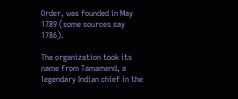Order, was founded in May 1789 (some sources say 1786).

The organization took its name from Tamamend, a legendary Indian chief in the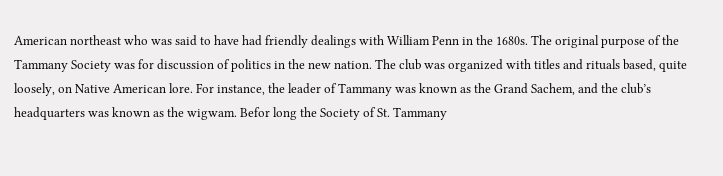American northeast who was said to have had friendly dealings with William Penn in the 1680s. The original purpose of the Tammany Society was for discussion of politics in the new nation. The club was organized with titles and rituals based, quite loosely, on Native American lore. For instance, the leader of Tammany was known as the Grand Sachem, and the club’s headquarters was known as the wigwam. Befor long the Society of St. Tammany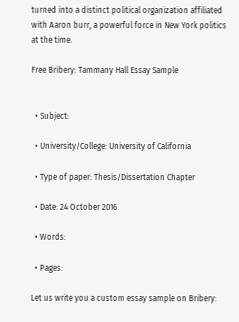turned into a distinct political organization affiliated with Aaron burr, a powerful force in New York politics at the time.

Free Bribery: Tammany Hall Essay Sample


  • Subject:

  • University/College: University of California

  • Type of paper: Thesis/Dissertation Chapter

  • Date: 24 October 2016

  • Words:

  • Pages:

Let us write you a custom essay sample on Bribery: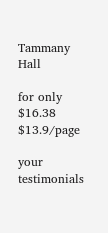Tammany Hall

for only $16.38 $13.9/page

your testimonials